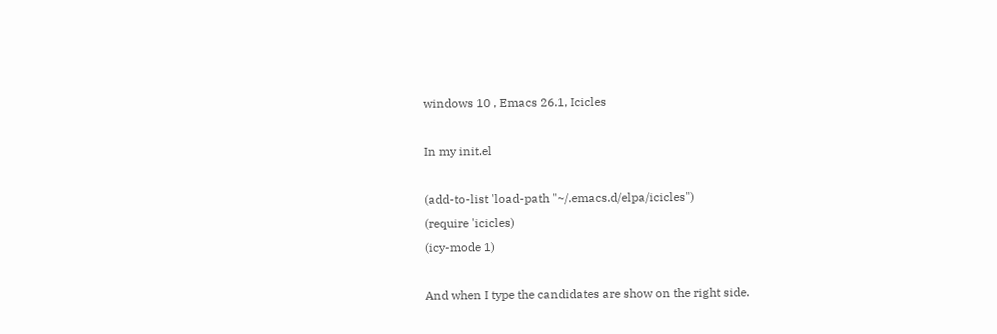windows 10 , Emacs 26.1, Icicles

In my init.el

(add-to-list 'load-path "~/.emacs.d/elpa/icicles")
(require 'icicles)
(icy-mode 1)

And when I type the candidates are show on the right side.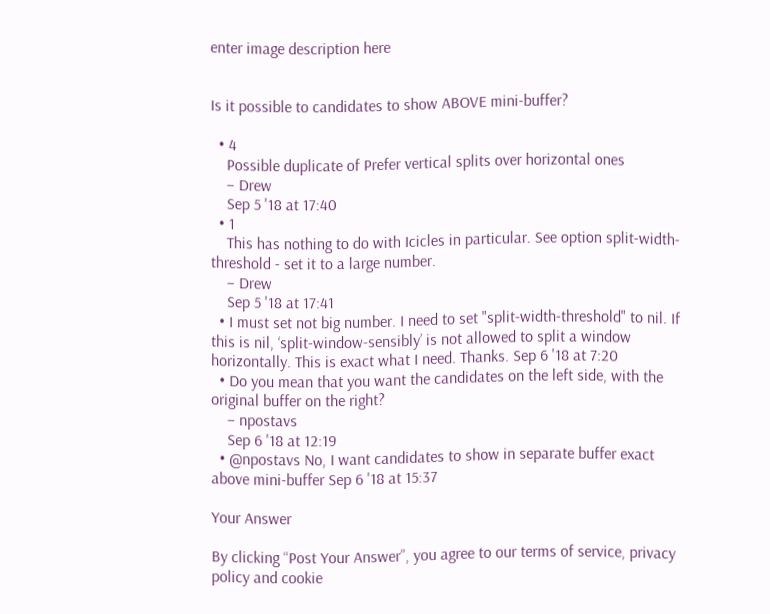enter image description here


Is it possible to candidates to show ABOVE mini-buffer?

  • 4
    Possible duplicate of Prefer vertical splits over horizontal ones
    – Drew
    Sep 5 '18 at 17:40
  • 1
    This has nothing to do with Icicles in particular. See option split-width-threshold - set it to a large number.
    – Drew
    Sep 5 '18 at 17:41
  • I must set not big number. I need to set "split-width-threshold" to nil. If this is nil, ‘split-window-sensibly’ is not allowed to split a window horizontally. This is exact what I need. Thanks. Sep 6 '18 at 7:20
  • Do you mean that you want the candidates on the left side, with the original buffer on the right?
    – npostavs
    Sep 6 '18 at 12:19
  • @npostavs No, I want candidates to show in separate buffer exact above mini-buffer Sep 6 '18 at 15:37

Your Answer

By clicking “Post Your Answer”, you agree to our terms of service, privacy policy and cookie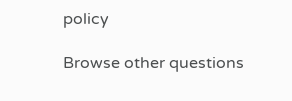policy

Browse other questions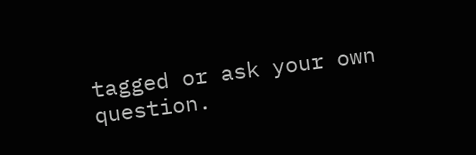tagged or ask your own question.